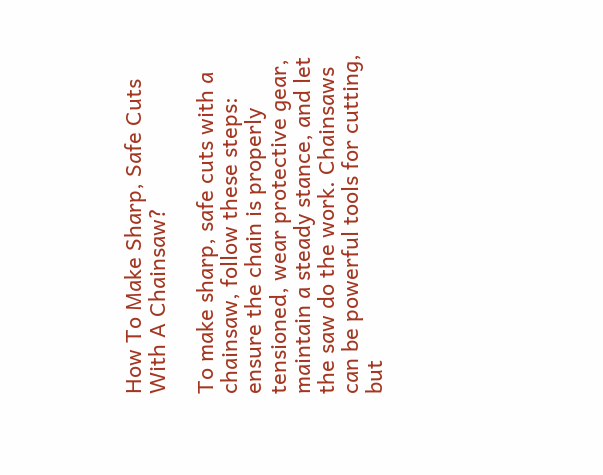How To Make Sharp, Safe Cuts With A Chainsaw?

To make sharp, safe cuts with a chainsaw, follow these steps: ensure the chain is properly tensioned, wear protective gear, maintain a steady stance, and let the saw do the work. Chainsaws can be powerful tools for cutting, but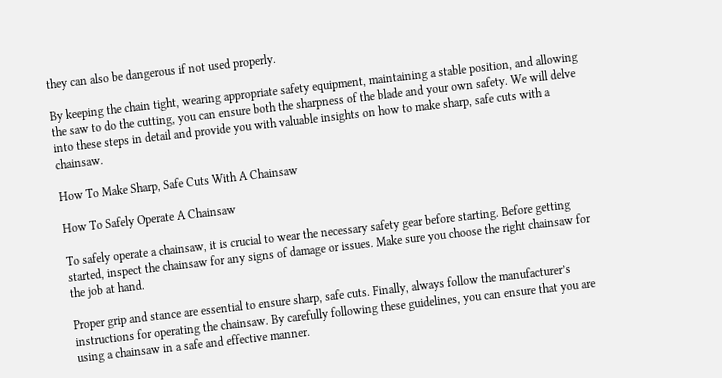they can also be dangerous if not used properly.

By keeping the chain tight, wearing appropriate safety equipment, maintaining a stable position, and allowing the saw to do the cutting, you can ensure both the sharpness of the blade and your own safety. We will delve into these steps in detail and provide you with valuable insights on how to make sharp, safe cuts with a chainsaw.

How To Make Sharp, Safe Cuts With A Chainsaw

How To Safely Operate A Chainsaw

To safely operate a chainsaw, it is crucial to wear the necessary safety gear before starting. Before getting started, inspect the chainsaw for any signs of damage or issues. Make sure you choose the right chainsaw for the job at hand.

Proper grip and stance are essential to ensure sharp, safe cuts. Finally, always follow the manufacturer’s instructions for operating the chainsaw. By carefully following these guidelines, you can ensure that you are using a chainsaw in a safe and effective manner.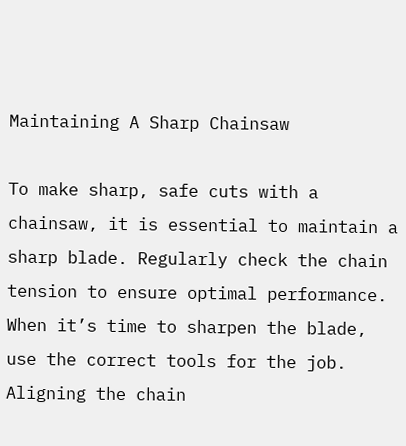Maintaining A Sharp Chainsaw

To make sharp, safe cuts with a chainsaw, it is essential to maintain a sharp blade. Regularly check the chain tension to ensure optimal performance. When it’s time to sharpen the blade, use the correct tools for the job. Aligning the chain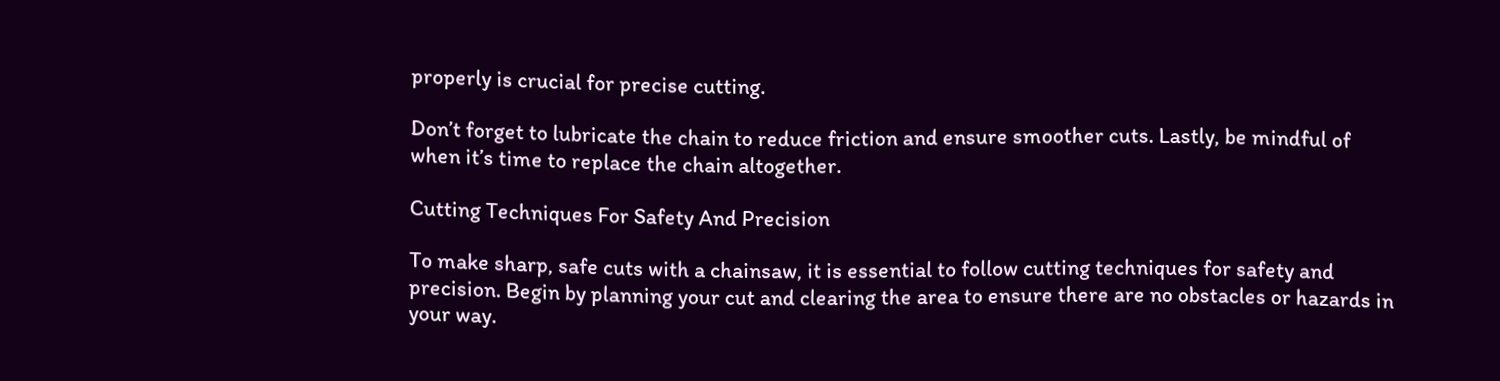properly is crucial for precise cutting.

Don’t forget to lubricate the chain to reduce friction and ensure smoother cuts. Lastly, be mindful of when it’s time to replace the chain altogether.

Cutting Techniques For Safety And Precision

To make sharp, safe cuts with a chainsaw, it is essential to follow cutting techniques for safety and precision. Begin by planning your cut and clearing the area to ensure there are no obstacles or hazards in your way.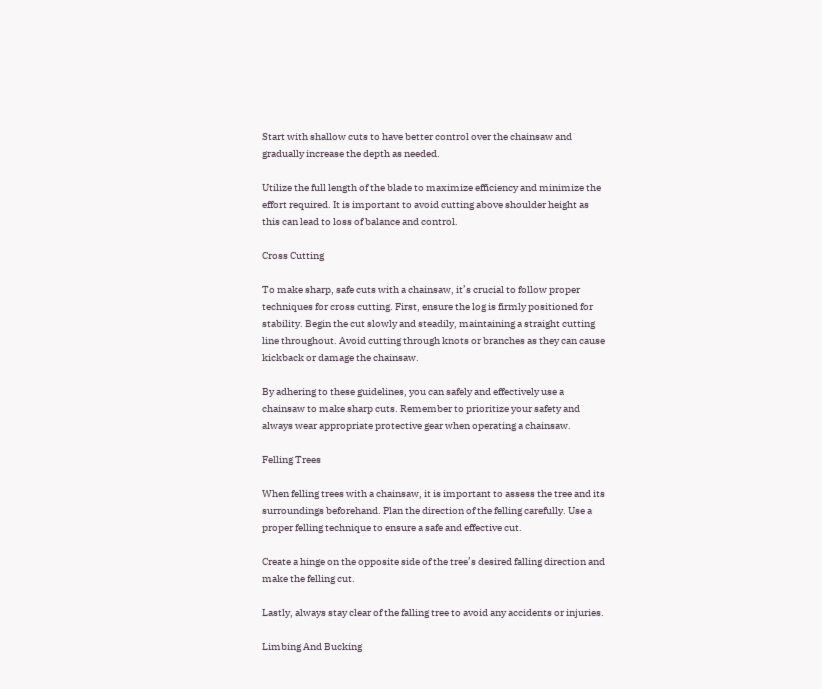Start with shallow cuts to have better control over the chainsaw and gradually increase the depth as needed.

Utilize the full length of the blade to maximize efficiency and minimize the effort required. It is important to avoid cutting above shoulder height as this can lead to loss of balance and control.

Cross Cutting

To make sharp, safe cuts with a chainsaw, it’s crucial to follow proper techniques for cross cutting. First, ensure the log is firmly positioned for stability. Begin the cut slowly and steadily, maintaining a straight cutting line throughout. Avoid cutting through knots or branches as they can cause kickback or damage the chainsaw.

By adhering to these guidelines, you can safely and effectively use a chainsaw to make sharp cuts. Remember to prioritize your safety and always wear appropriate protective gear when operating a chainsaw.

Felling Trees

When felling trees with a chainsaw, it is important to assess the tree and its surroundings beforehand. Plan the direction of the felling carefully. Use a proper felling technique to ensure a safe and effective cut.

Create a hinge on the opposite side of the tree’s desired falling direction and make the felling cut.

Lastly, always stay clear of the falling tree to avoid any accidents or injuries.

Limbing And Bucking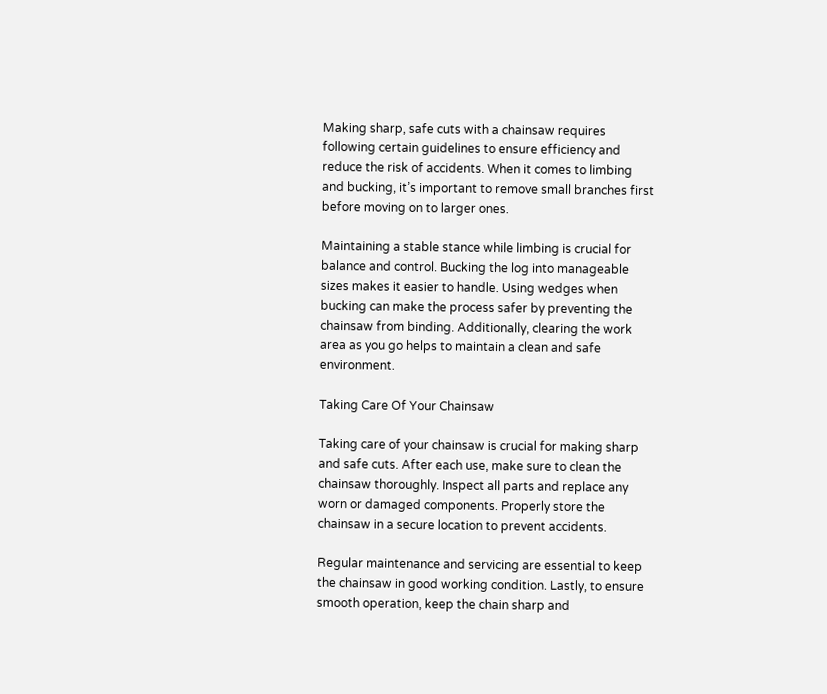Making sharp, safe cuts with a chainsaw requires following certain guidelines to ensure efficiency and reduce the risk of accidents. When it comes to limbing and bucking, it’s important to remove small branches first before moving on to larger ones.

Maintaining a stable stance while limbing is crucial for balance and control. Bucking the log into manageable sizes makes it easier to handle. Using wedges when bucking can make the process safer by preventing the chainsaw from binding. Additionally, clearing the work area as you go helps to maintain a clean and safe environment.

Taking Care Of Your Chainsaw

Taking care of your chainsaw is crucial for making sharp and safe cuts. After each use, make sure to clean the chainsaw thoroughly. Inspect all parts and replace any worn or damaged components. Properly store the chainsaw in a secure location to prevent accidents.

Regular maintenance and servicing are essential to keep the chainsaw in good working condition. Lastly, to ensure smooth operation, keep the chain sharp and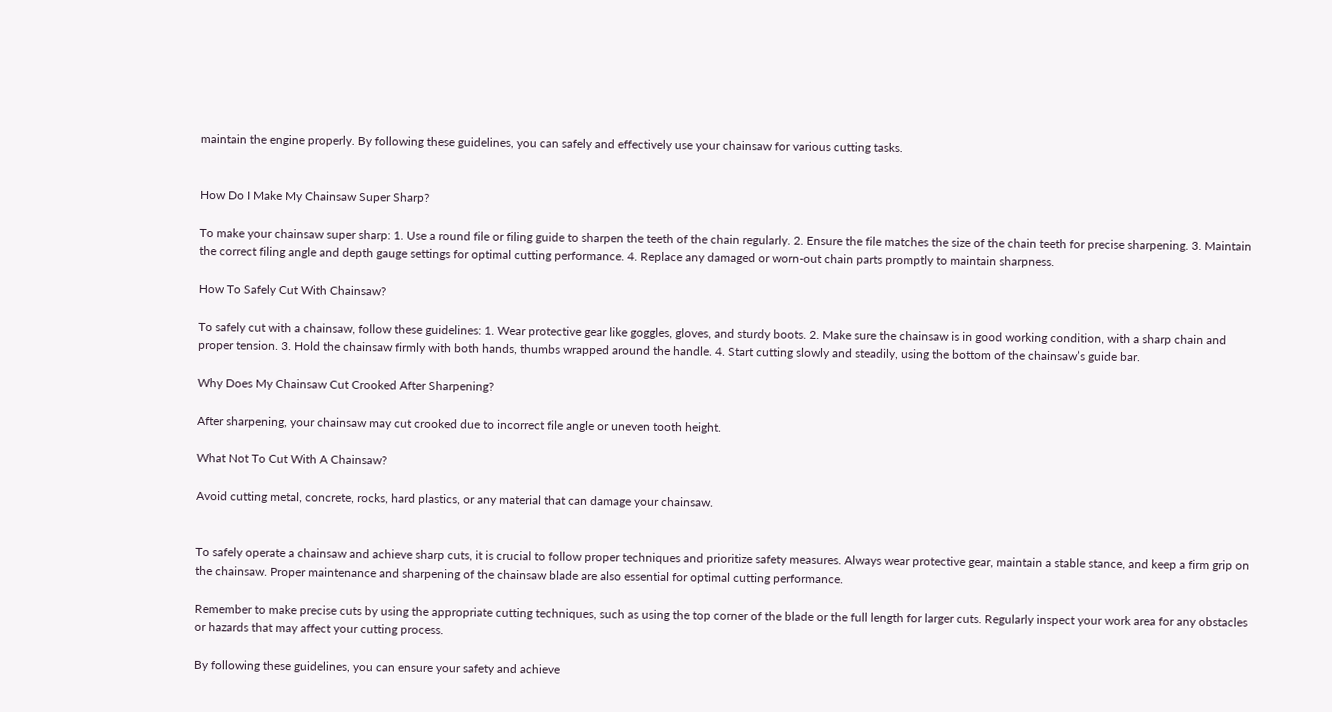maintain the engine properly. By following these guidelines, you can safely and effectively use your chainsaw for various cutting tasks.


How Do I Make My Chainsaw Super Sharp?

To make your chainsaw super sharp: 1. Use a round file or filing guide to sharpen the teeth of the chain regularly. 2. Ensure the file matches the size of the chain teeth for precise sharpening. 3. Maintain the correct filing angle and depth gauge settings for optimal cutting performance. 4. Replace any damaged or worn-out chain parts promptly to maintain sharpness.

How To Safely Cut With Chainsaw?

To safely cut with a chainsaw, follow these guidelines: 1. Wear protective gear like goggles, gloves, and sturdy boots. 2. Make sure the chainsaw is in good working condition, with a sharp chain and proper tension. 3. Hold the chainsaw firmly with both hands, thumbs wrapped around the handle. 4. Start cutting slowly and steadily, using the bottom of the chainsaw’s guide bar.

Why Does My Chainsaw Cut Crooked After Sharpening?

After sharpening, your chainsaw may cut crooked due to incorrect file angle or uneven tooth height.

What Not To Cut With A Chainsaw?

Avoid cutting metal, concrete, rocks, hard plastics, or any material that can damage your chainsaw.


To safely operate a chainsaw and achieve sharp cuts, it is crucial to follow proper techniques and prioritize safety measures. Always wear protective gear, maintain a stable stance, and keep a firm grip on the chainsaw. Proper maintenance and sharpening of the chainsaw blade are also essential for optimal cutting performance.

Remember to make precise cuts by using the appropriate cutting techniques, such as using the top corner of the blade or the full length for larger cuts. Regularly inspect your work area for any obstacles or hazards that may affect your cutting process.

By following these guidelines, you can ensure your safety and achieve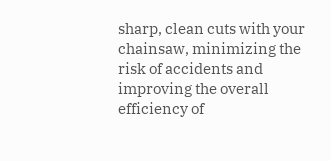sharp, clean cuts with your chainsaw, minimizing the risk of accidents and improving the overall efficiency of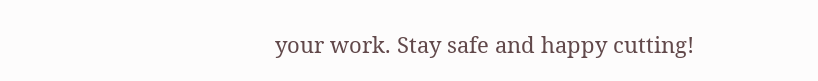your work. Stay safe and happy cutting!